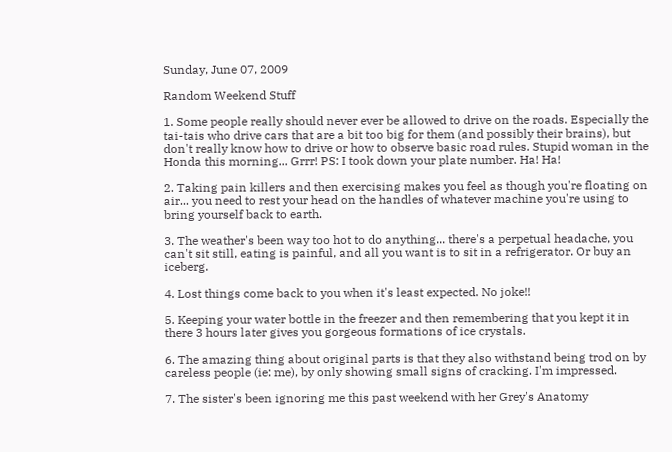Sunday, June 07, 2009

Random Weekend Stuff

1. Some people really should never ever be allowed to drive on the roads. Especially the tai-tais who drive cars that are a bit too big for them (and possibly their brains), but don't really know how to drive or how to observe basic road rules. Stupid woman in the Honda this morning... Grrr! PS: I took down your plate number. Ha! Ha!

2. Taking pain killers and then exercising makes you feel as though you're floating on air... you need to rest your head on the handles of whatever machine you're using to bring yourself back to earth.

3. The weather's been way too hot to do anything... there's a perpetual headache, you can't sit still, eating is painful, and all you want is to sit in a refrigerator. Or buy an iceberg.

4. Lost things come back to you when it's least expected. No joke!!

5. Keeping your water bottle in the freezer and then remembering that you kept it in there 3 hours later gives you gorgeous formations of ice crystals.

6. The amazing thing about original parts is that they also withstand being trod on by careless people (ie: me), by only showing small signs of cracking. I'm impressed.

7. The sister's been ignoring me this past weekend with her Grey's Anatomy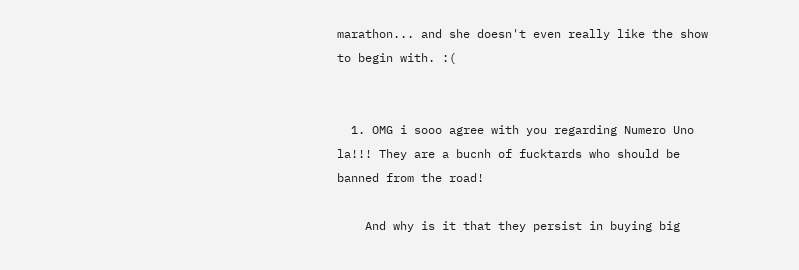marathon... and she doesn't even really like the show to begin with. :(


  1. OMG i sooo agree with you regarding Numero Uno la!!! They are a bucnh of fucktards who should be banned from the road!

    And why is it that they persist in buying big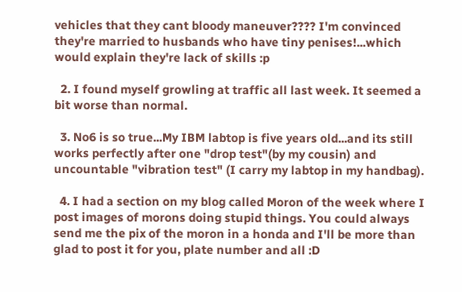vehicles that they cant bloody maneuver???? I'm convinced they're married to husbands who have tiny penises!...which would explain they're lack of skills :p

  2. I found myself growling at traffic all last week. It seemed a bit worse than normal.

  3. No6 is so true...My IBM labtop is five years old...and its still works perfectly after one "drop test"(by my cousin) and uncountable "vibration test" (I carry my labtop in my handbag).

  4. I had a section on my blog called Moron of the week where I post images of morons doing stupid things. You could always send me the pix of the moron in a honda and I'll be more than glad to post it for you, plate number and all :D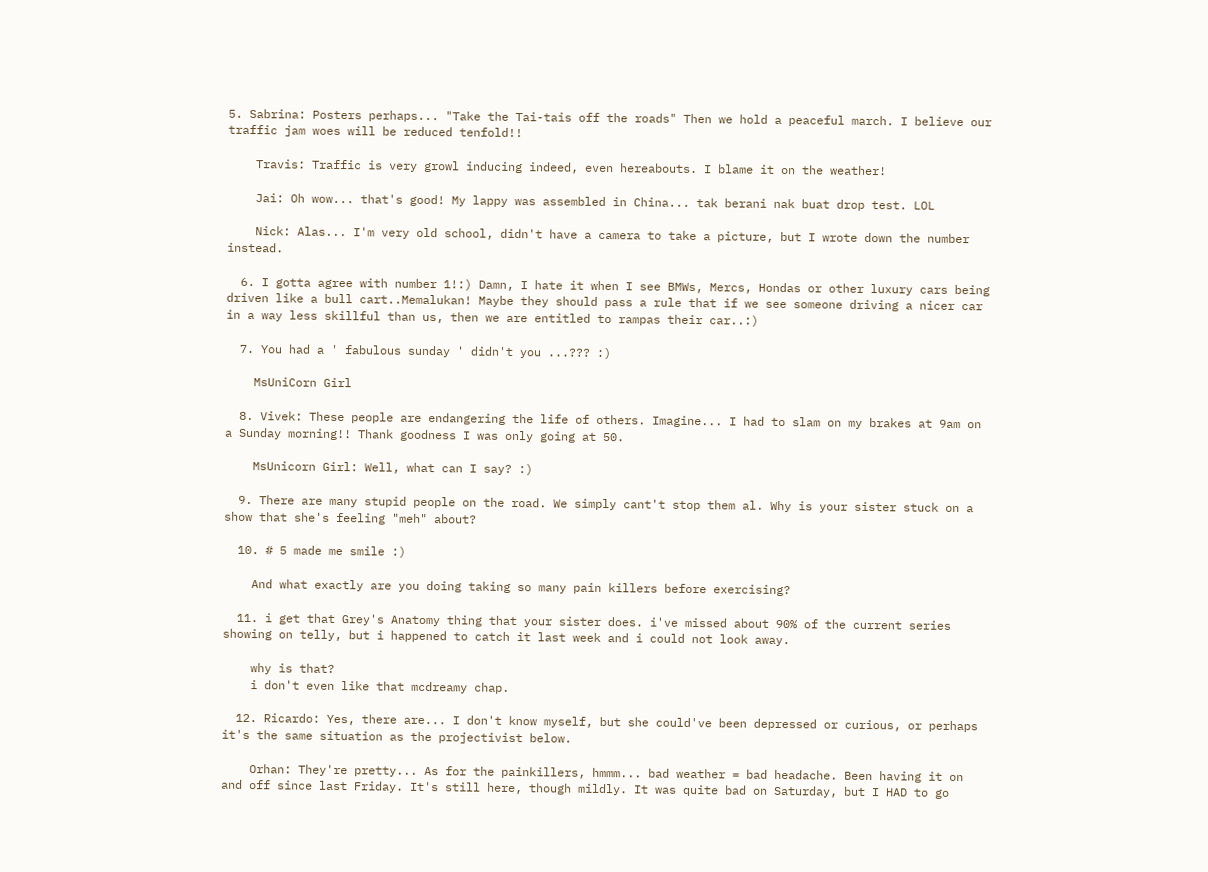5. Sabrina: Posters perhaps... "Take the Tai-tais off the roads" Then we hold a peaceful march. I believe our traffic jam woes will be reduced tenfold!!

    Travis: Traffic is very growl inducing indeed, even hereabouts. I blame it on the weather!

    Jai: Oh wow... that's good! My lappy was assembled in China... tak berani nak buat drop test. LOL

    Nick: Alas... I'm very old school, didn't have a camera to take a picture, but I wrote down the number instead.

  6. I gotta agree with number 1!:) Damn, I hate it when I see BMWs, Mercs, Hondas or other luxury cars being driven like a bull cart..Memalukan! Maybe they should pass a rule that if we see someone driving a nicer car in a way less skillful than us, then we are entitled to rampas their car..:)

  7. You had a ' fabulous sunday ' didn't you ...??? :)

    MsUniCorn Girl

  8. Vivek: These people are endangering the life of others. Imagine... I had to slam on my brakes at 9am on a Sunday morning!! Thank goodness I was only going at 50.

    MsUnicorn Girl: Well, what can I say? :)

  9. There are many stupid people on the road. We simply cant't stop them al. Why is your sister stuck on a show that she's feeling "meh" about?

  10. # 5 made me smile :)

    And what exactly are you doing taking so many pain killers before exercising?

  11. i get that Grey's Anatomy thing that your sister does. i've missed about 90% of the current series showing on telly, but i happened to catch it last week and i could not look away.

    why is that?
    i don't even like that mcdreamy chap.

  12. Ricardo: Yes, there are... I don't know myself, but she could've been depressed or curious, or perhaps it's the same situation as the projectivist below.

    Orhan: They're pretty... As for the painkillers, hmmm... bad weather = bad headache. Been having it on and off since last Friday. It's still here, though mildly. It was quite bad on Saturday, but I HAD to go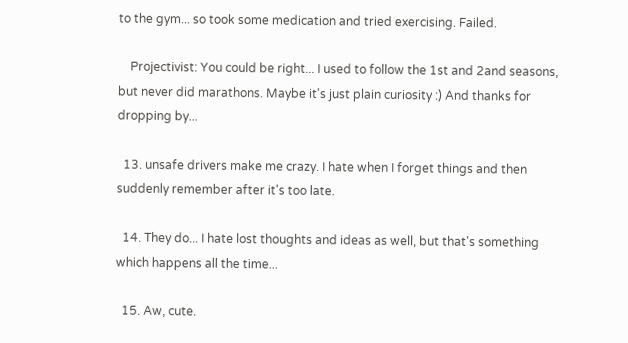to the gym... so took some medication and tried exercising. Failed.

    Projectivist: You could be right... I used to follow the 1st and 2and seasons, but never did marathons. Maybe it's just plain curiosity :) And thanks for dropping by...

  13. unsafe drivers make me crazy. I hate when I forget things and then suddenly remember after it's too late.

  14. They do... I hate lost thoughts and ideas as well, but that's something which happens all the time...

  15. Aw, cute.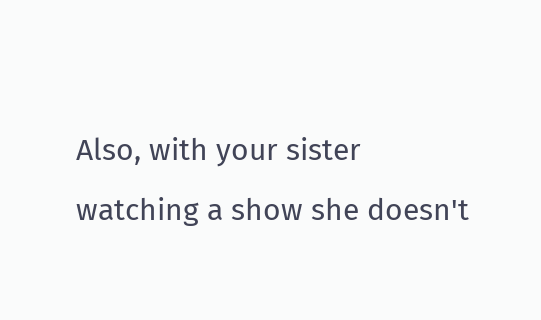Also, with your sister watching a show she doesn't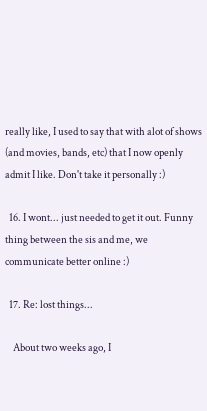really like, I used to say that with alot of shows (and movies, bands, etc) that I now openly admit I like. Don't take it personally :)

  16. I wont... just needed to get it out. Funny thing between the sis and me, we communicate better online :)

  17. Re: lost things...

    About two weeks ago, I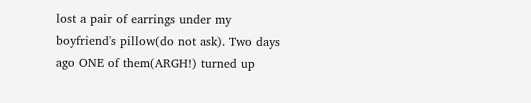lost a pair of earrings under my boyfriend's pillow(do not ask). Two days ago ONE of them(ARGH!) turned up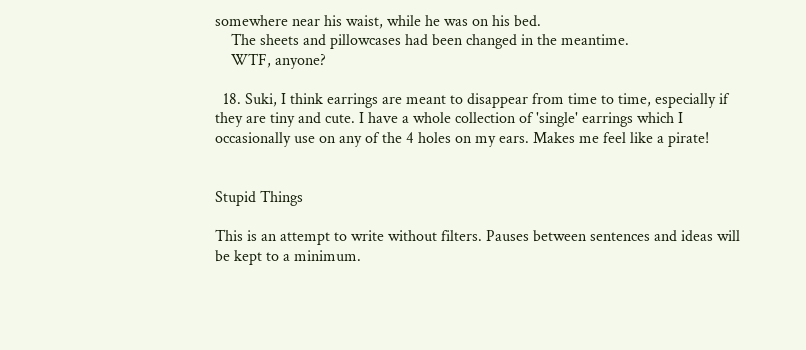somewhere near his waist, while he was on his bed.
    The sheets and pillowcases had been changed in the meantime.
    WTF, anyone?

  18. Suki, I think earrings are meant to disappear from time to time, especially if they are tiny and cute. I have a whole collection of 'single' earrings which I occasionally use on any of the 4 holes on my ears. Makes me feel like a pirate!


Stupid Things

This is an attempt to write without filters. Pauses between sentences and ideas will be kept to a minimum.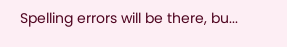Spelling errors will be there, bu...